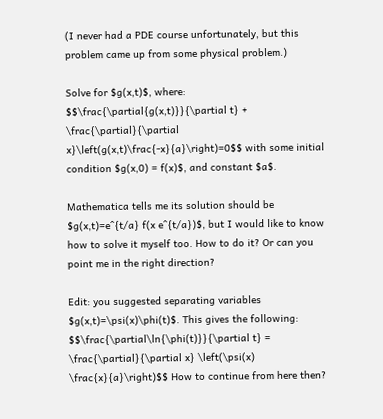(I never had a PDE course unfortunately, but this problem came up from some physical problem.)

Solve for $g(x,t)$, where: $$\frac{\partial{g(x,t)}}{\partial t} + \frac{\partial}{\partial x}\left(g(x,t)\frac{-x}{a}\right)=0$$ with some initial condition $g(x,0) = f(x)$, and constant $a$.

Mathematica tells me its solution should be $g(x,t)=e^{t/a} f(x e^{t/a})$, but I would like to know how to solve it myself too. How to do it? Or can you point me in the right direction?

Edit: you suggested separating variables $g(x,t)=\psi(x)\phi(t)$. This gives the following: $$\frac{\partial\ln{\phi(t)}}{\partial t} = \frac{\partial}{\partial x} \left(\psi(x) \frac{x}{a}\right)$$ How to continue from here then?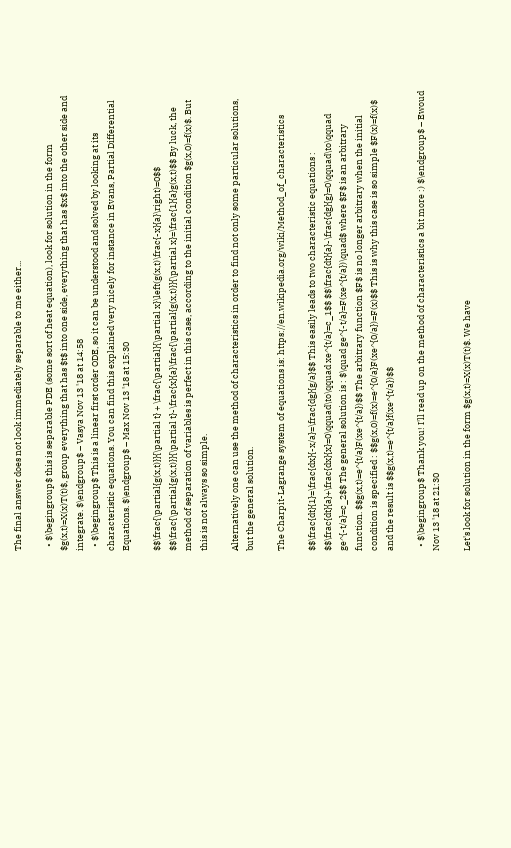The final answer does not look immediately separable to me either...

  • $\begingroup$ this is separable PDE (some sort of heat equation), look for solution in the form $g(x,t)=X(x)T(t)$, group everything that has $t$ into one side, everything that has $x$ into the other side and integrate. $\endgroup$ – Vasya Nov 13 '18 at 14:58
  • $\begingroup$ This is a linear first order ODE, so it can be understood and solved by looking at its characteristic equations. You can find this explained very nicely for instance in Evans, Partial Differential Equations. $\endgroup$ – Max Nov 13 '18 at 15:30

$$\frac{\partial{g(x,t)}}{\partial t} + \frac{\partial}{\partial x}\left(g(x,t)\frac{-x}{a}\right)=0$$ $$\frac{\partial{g(x,t)}}{\partial t}-\frac{x}{a}\frac{\partial{g(x,t)}}{\partial x}=\frac{1}{a}g(x,t)$$ By luck, the method of separation of variables is perfect in this case, according to the initial condition $g(x,0)=f(x)$. But this is not always so simple.

Alternatively one can use the method of characteristics in order to find not only some particular solutions, but the general solution.

The Charpit-Lagrange system of equations is: https://en.wikipedia.org/wiki/Method_of_characteristics

$$\frac{dt}{1}=\frac{dx}{-x/a}=\frac{dg}{g/a}$$ This easily leads to two characteristic equations : $$\frac{dt}{a}+\frac{dx}{x}=0\qquad\to\qquad xe^{t/a}=c_1$$ $$\frac{dt}{a}-\frac{dg}{g}=0\qquad\to\qquad ge^{-t/a}=c_2$$ The general solution is : $\quad ge^{-t/a}=F(xe^{t/a})\quad$ where $F$ is an arbitrary function. $$g(x,t)=e^{t/a}F(xe^{t/a})$$ The arbitrary function $F$ is no longer arbitrary when the initial condition is specified : $$g(x,0)=f(x)=e^{0/a}F(xe^{0/a})=F(x)$$ This is why this case is so simple $F(x)=f(x)$ and the result is $$g(x,t)=e^{t/a}f(xe^{t/a})$$

  • $\begingroup$ Thank you! I'll read up on the method of characteristics a bit more :) $\endgroup$ – Ewoud Nov 13 '18 at 21:30

Let's look for solution in the form $g(x,t)=X(x)T(t)$. We have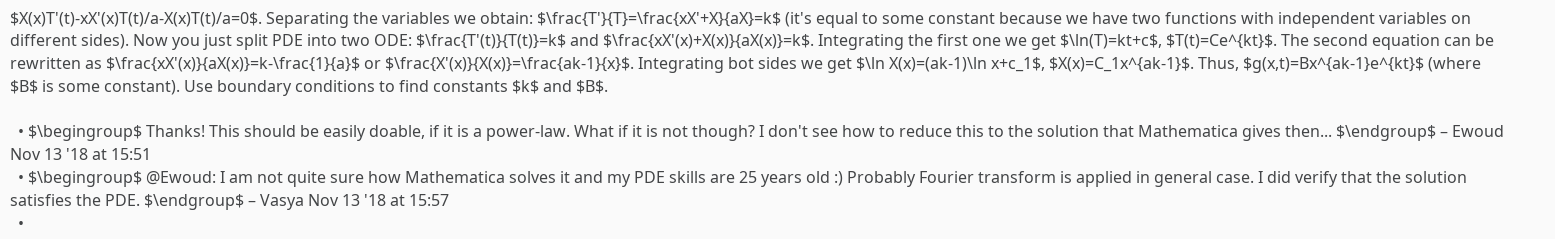$X(x)T'(t)-xX'(x)T(t)/a-X(x)T(t)/a=0$. Separating the variables we obtain: $\frac{T'}{T}=\frac{xX'+X}{aX}=k$ (it's equal to some constant because we have two functions with independent variables on different sides). Now you just split PDE into two ODE: $\frac{T'(t)}{T(t)}=k$ and $\frac{xX'(x)+X(x)}{aX(x)}=k$. Integrating the first one we get $\ln(T)=kt+c$, $T(t)=Ce^{kt}$. The second equation can be rewritten as $\frac{xX'(x)}{aX(x)}=k-\frac{1}{a}$ or $\frac{X'(x)}{X(x)}=\frac{ak-1}{x}$. Integrating bot sides we get $\ln X(x)=(ak-1)\ln x+c_1$, $X(x)=C_1x^{ak-1}$. Thus, $g(x,t)=Bx^{ak-1}e^{kt}$ (where $B$ is some constant). Use boundary conditions to find constants $k$ and $B$.

  • $\begingroup$ Thanks! This should be easily doable, if it is a power-law. What if it is not though? I don't see how to reduce this to the solution that Mathematica gives then... $\endgroup$ – Ewoud Nov 13 '18 at 15:51
  • $\begingroup$ @Ewoud: I am not quite sure how Mathematica solves it and my PDE skills are 25 years old :) Probably Fourier transform is applied in general case. I did verify that the solution satisfies the PDE. $\endgroup$ – Vasya Nov 13 '18 at 15:57
  •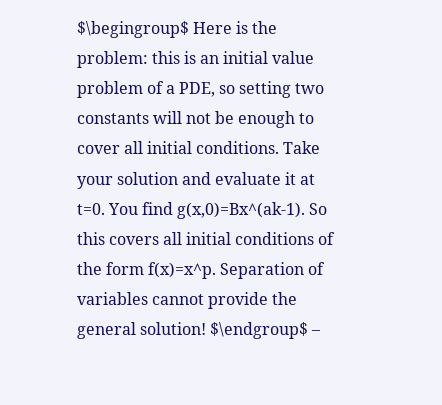$\begingroup$ Here is the problem: this is an initial value problem of a PDE, so setting two constants will not be enough to cover all initial conditions. Take your solution and evaluate it at t=0. You find g(x,0)=Bx^(ak-1). So this covers all initial conditions of the form f(x)=x^p. Separation of variables cannot provide the general solution! $\endgroup$ –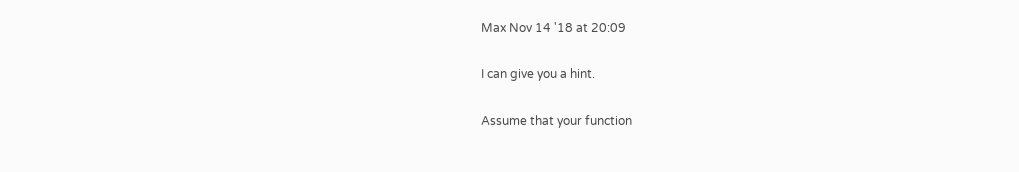Max Nov 14 '18 at 20:09

I can give you a hint.

Assume that your function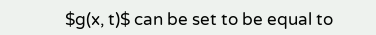$g(x, t)$ can be set to be equal to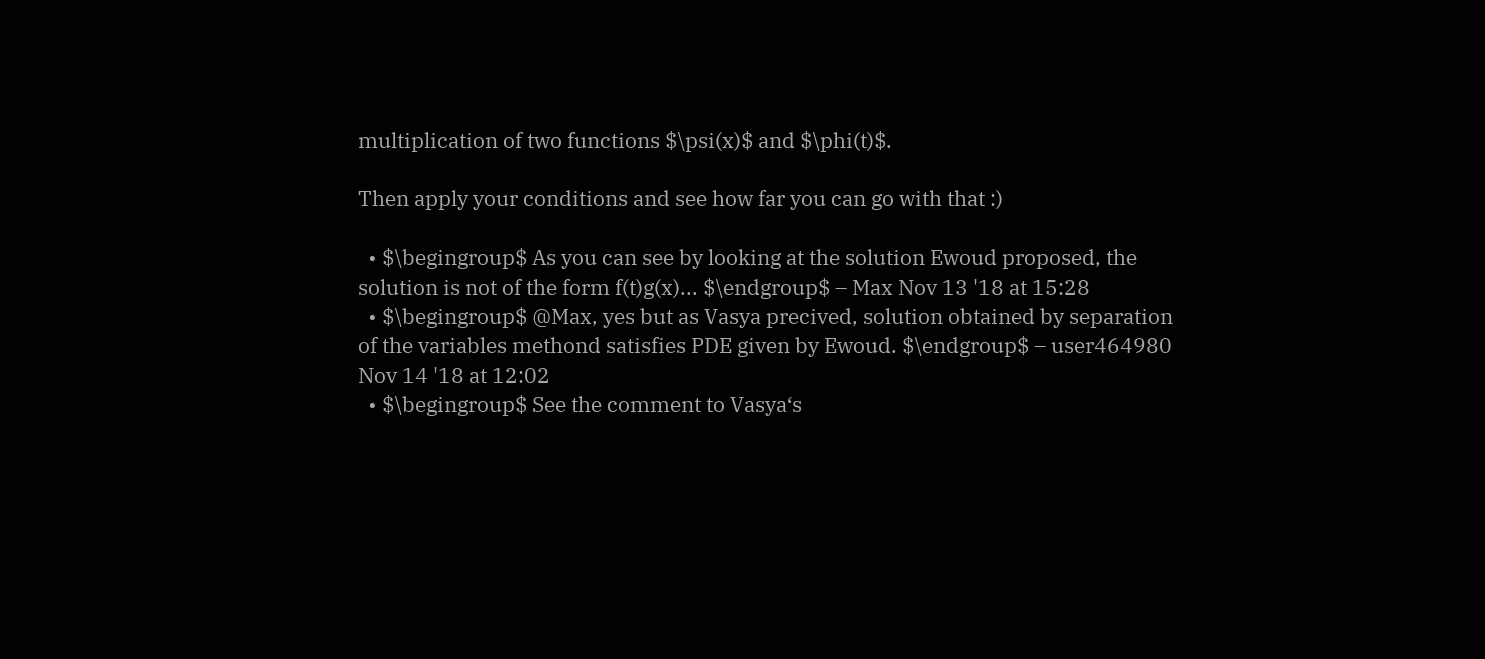multiplication of two functions $\psi(x)$ and $\phi(t)$.

Then apply your conditions and see how far you can go with that :)

  • $\begingroup$ As you can see by looking at the solution Ewoud proposed, the solution is not of the form f(t)g(x)... $\endgroup$ – Max Nov 13 '18 at 15:28
  • $\begingroup$ @Max, yes but as Vasya precived, solution obtained by separation of the variables methond satisfies PDE given by Ewoud. $\endgroup$ – user464980 Nov 14 '18 at 12:02
  • $\begingroup$ See the comment to Vasya‘s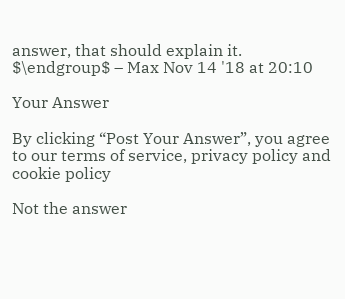answer, that should explain it. $\endgroup$ – Max Nov 14 '18 at 20:10

Your Answer

By clicking “Post Your Answer”, you agree to our terms of service, privacy policy and cookie policy

Not the answer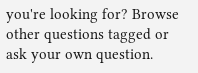you're looking for? Browse other questions tagged or ask your own question.